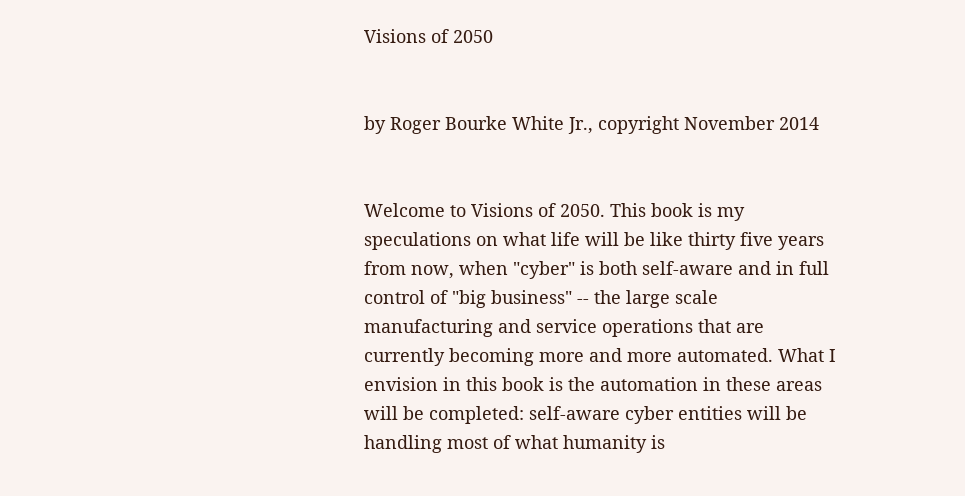Visions of 2050


by Roger Bourke White Jr., copyright November 2014


Welcome to Visions of 2050. This book is my speculations on what life will be like thirty five years from now, when "cyber" is both self-aware and in full control of "big business" -- the large scale manufacturing and service operations that are currently becoming more and more automated. What I envision in this book is the automation in these areas will be completed: self-aware cyber entities will be handling most of what humanity is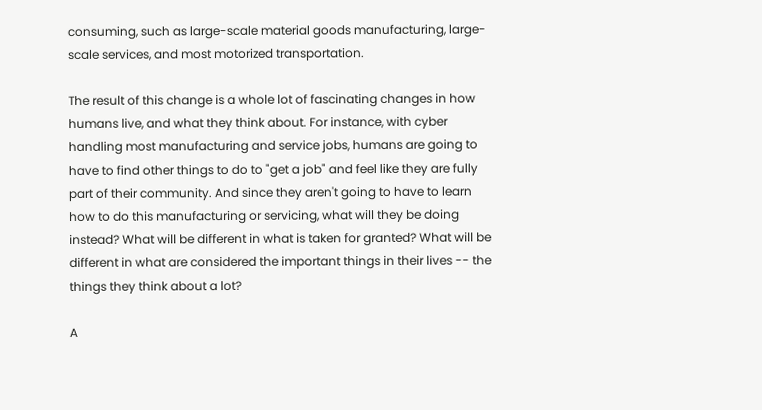consuming, such as large-scale material goods manufacturing, large-scale services, and most motorized transportation.

The result of this change is a whole lot of fascinating changes in how humans live, and what they think about. For instance, with cyber handling most manufacturing and service jobs, humans are going to have to find other things to do to "get a job" and feel like they are fully part of their community. And since they aren't going to have to learn how to do this manufacturing or servicing, what will they be doing instead? What will be different in what is taken for granted? What will be different in what are considered the important things in their lives -- the things they think about a lot?

A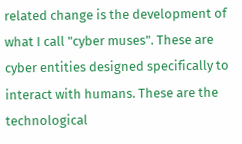related change is the development of what I call "cyber muses". These are cyber entities designed specifically to interact with humans. These are the technological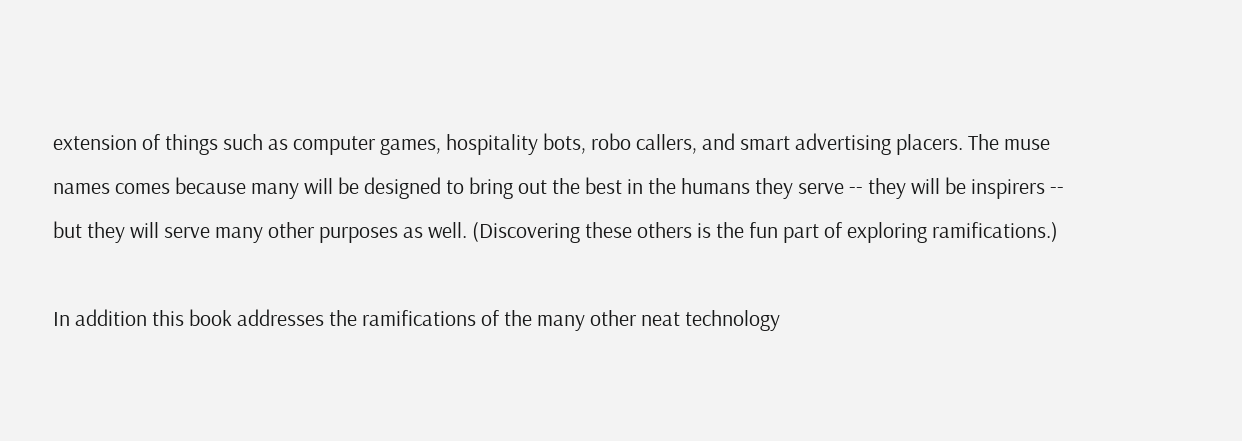extension of things such as computer games, hospitality bots, robo callers, and smart advertising placers. The muse names comes because many will be designed to bring out the best in the humans they serve -- they will be inspirers -- but they will serve many other purposes as well. (Discovering these others is the fun part of exploring ramifications.)

In addition this book addresses the ramifications of the many other neat technology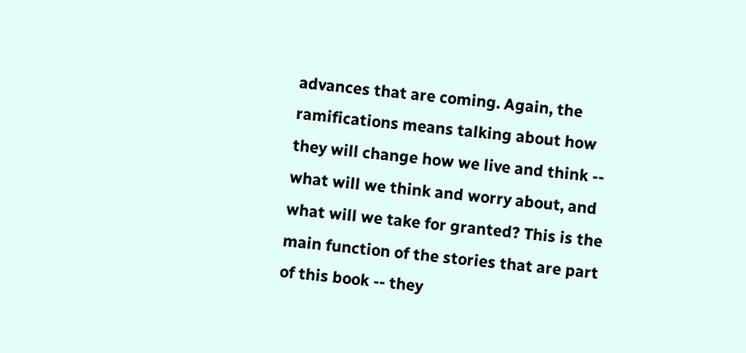advances that are coming. Again, the ramifications means talking about how they will change how we live and think -- what will we think and worry about, and what will we take for granted? This is the main function of the stories that are part of this book -- they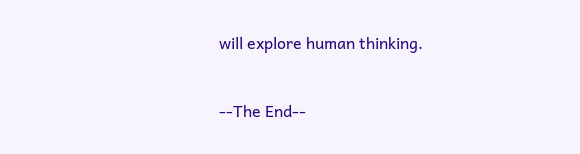will explore human thinking.


--The End--